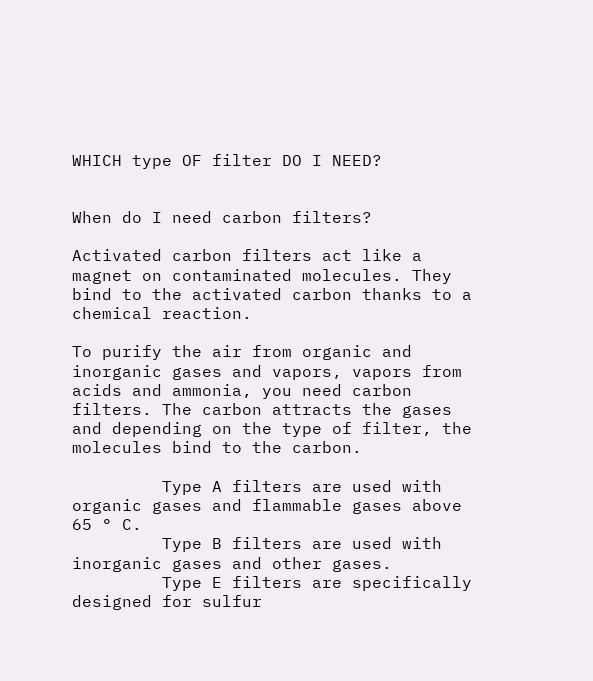WHICH type OF filter DO I NEED?


When do I need carbon filters?

Activated carbon filters act like a magnet on contaminated molecules. They bind to the activated carbon thanks to a chemical reaction.

To purify the air from organic and inorganic gases and vapors, vapors from acids and ammonia, you need carbon filters. The carbon attracts the gases and depending on the type of filter, the molecules bind to the carbon.

         Type A filters are used with organic gases and flammable gases above 65 ° C.
         Type B filters are used with inorganic gases and other gases.
         Type E filters are specifically designed for sulfur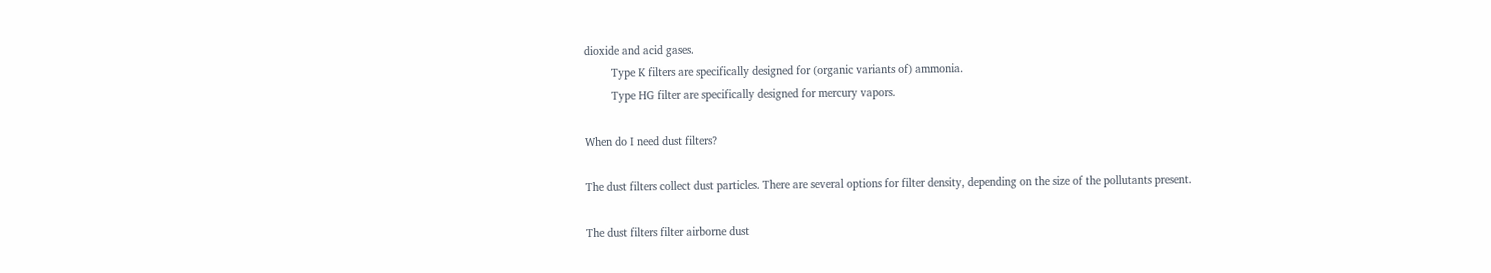dioxide and acid gases.
         Type K filters are specifically designed for (organic variants of) ammonia.
         Type HG filter are specifically designed for mercury vapors.

When do I need dust filters?

The dust filters collect dust particles. There are several options for filter density, depending on the size of the pollutants present.

The dust filters filter airborne dust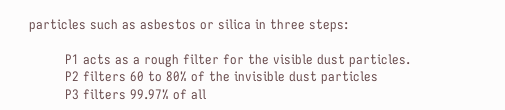particles such as asbestos or silica in three steps:

         P1 acts as a rough filter for the visible dust particles.
         P2 filters 60 to 80% of the invisible dust particles
         P3 filters 99.97% of all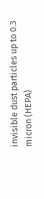invisible dust particles up to 0.3 micron (HEPA)